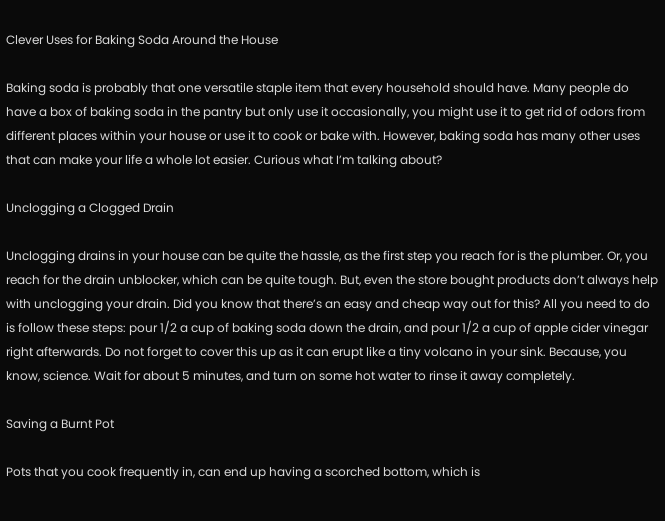Clever Uses for Baking Soda Around the House

Baking soda is probably that one versatile staple item that every household should have. Many people do have a box of baking soda in the pantry but only use it occasionally, you might use it to get rid of odors from different places within your house or use it to cook or bake with. However, baking soda has many other uses that can make your life a whole lot easier. Curious what I’m talking about?

Unclogging a Clogged Drain

Unclogging drains in your house can be quite the hassle, as the first step you reach for is the plumber. Or, you reach for the drain unblocker, which can be quite tough. But, even the store bought products don’t always help with unclogging your drain. Did you know that there’s an easy and cheap way out for this? All you need to do is follow these steps: pour 1/2 a cup of baking soda down the drain, and pour 1/2 a cup of apple cider vinegar right afterwards. Do not forget to cover this up as it can erupt like a tiny volcano in your sink. Because, you know, science. Wait for about 5 minutes, and turn on some hot water to rinse it away completely.

Saving a Burnt Pot

Pots that you cook frequently in, can end up having a scorched bottom, which is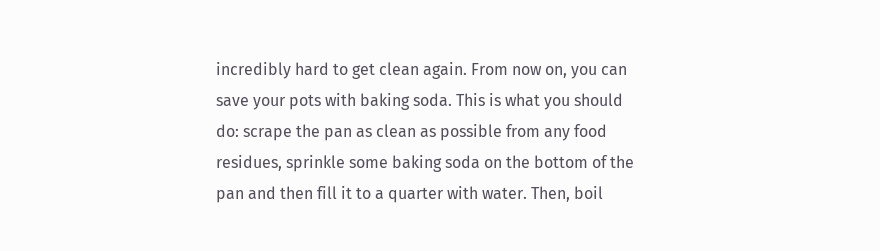incredibly hard to get clean again. From now on, you can save your pots with baking soda. This is what you should do: scrape the pan as clean as possible from any food residues, sprinkle some baking soda on the bottom of the pan and then fill it to a quarter with water. Then, boil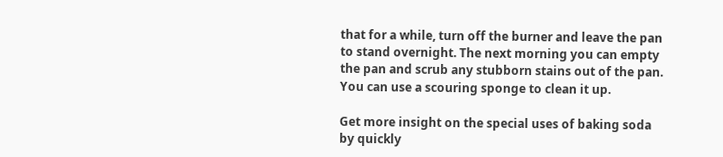that for a while, turn off the burner and leave the pan to stand overnight. The next morning you can empty the pan and scrub any stubborn stains out of the pan. You can use a scouring sponge to clean it up.

Get more insight on the special uses of baking soda by quickly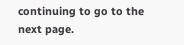continuing to go to the next page.